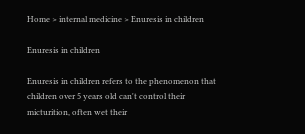Home > internal medicine > Enuresis in children

Enuresis in children

Enuresis in children refers to the phenomenon that children over 5 years old can't control their micturition, often wet their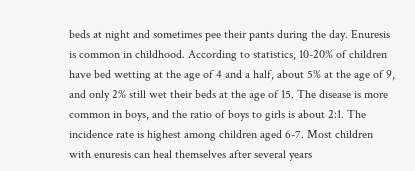beds at night and sometimes pee their pants during the day. Enuresis is common in childhood. According to statistics, 10-20% of children have bed wetting at the age of 4 and a half, about 5% at the age of 9, and only 2% still wet their beds at the age of 15. The disease is more common in boys, and the ratio of boys to girls is about 2:1. The incidence rate is highest among children aged 6-7. Most children with enuresis can heal themselves after several years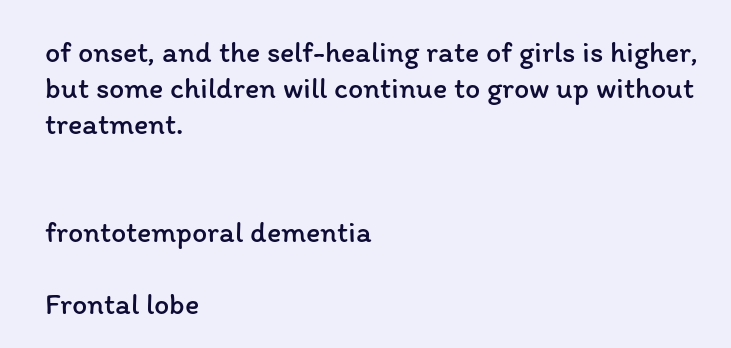of onset, and the self-healing rate of girls is higher, but some children will continue to grow up without treatment.


frontotemporal dementia

Frontal lobe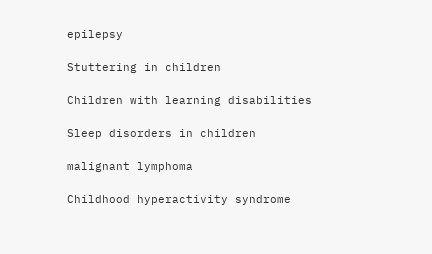epilepsy

Stuttering in children

Children with learning disabilities

Sleep disorders in children

malignant lymphoma

Childhood hyperactivity syndrome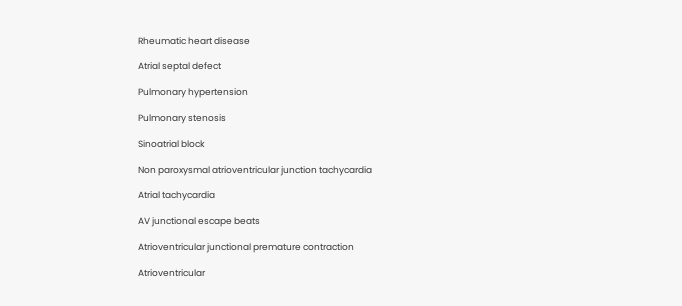Rheumatic heart disease

Atrial septal defect

Pulmonary hypertension

Pulmonary stenosis

Sinoatrial block

Non paroxysmal atrioventricular junction tachycardia

Atrial tachycardia

AV junctional escape beats

Atrioventricular junctional premature contraction

Atrioventricular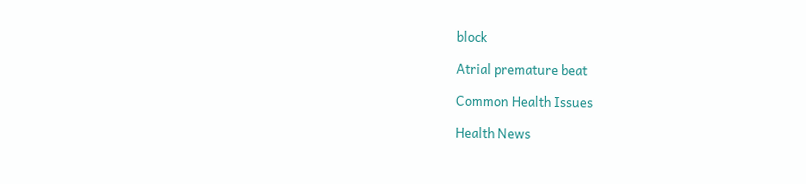block

Atrial premature beat

Common Health Issues

Health News